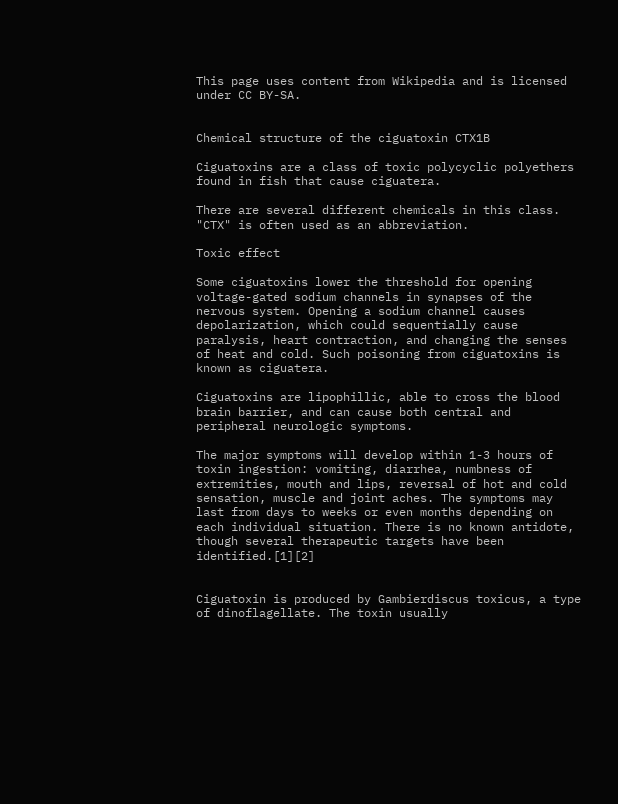This page uses content from Wikipedia and is licensed under CC BY-SA.


Chemical structure of the ciguatoxin CTX1B

Ciguatoxins are a class of toxic polycyclic polyethers found in fish that cause ciguatera.

There are several different chemicals in this class. "CTX" is often used as an abbreviation.

Toxic effect

Some ciguatoxins lower the threshold for opening voltage-gated sodium channels in synapses of the nervous system. Opening a sodium channel causes depolarization, which could sequentially cause paralysis, heart contraction, and changing the senses of heat and cold. Such poisoning from ciguatoxins is known as ciguatera.

Ciguatoxins are lipophillic, able to cross the blood brain barrier, and can cause both central and peripheral neurologic symptoms.

The major symptoms will develop within 1-3 hours of toxin ingestion: vomiting, diarrhea, numbness of extremities, mouth and lips, reversal of hot and cold sensation, muscle and joint aches. The symptoms may last from days to weeks or even months depending on each individual situation. There is no known antidote, though several therapeutic targets have been identified.[1][2]


Ciguatoxin is produced by Gambierdiscus toxicus, a type of dinoflagellate. The toxin usually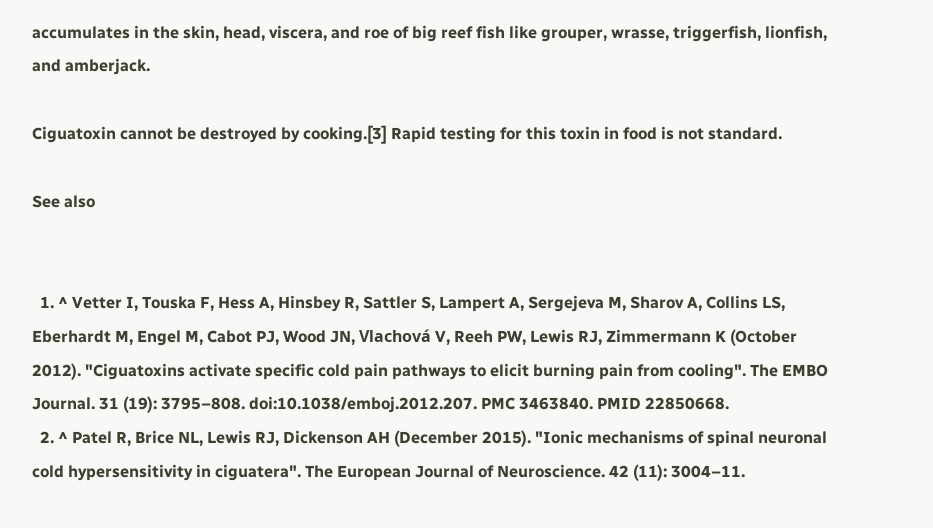accumulates in the skin, head, viscera, and roe of big reef fish like grouper, wrasse, triggerfish, lionfish, and amberjack.

Ciguatoxin cannot be destroyed by cooking.[3] Rapid testing for this toxin in food is not standard.

See also


  1. ^ Vetter I, Touska F, Hess A, Hinsbey R, Sattler S, Lampert A, Sergejeva M, Sharov A, Collins LS, Eberhardt M, Engel M, Cabot PJ, Wood JN, Vlachová V, Reeh PW, Lewis RJ, Zimmermann K (October 2012). "Ciguatoxins activate specific cold pain pathways to elicit burning pain from cooling". The EMBO Journal. 31 (19): 3795–808. doi:10.1038/emboj.2012.207. PMC 3463840. PMID 22850668.
  2. ^ Patel R, Brice NL, Lewis RJ, Dickenson AH (December 2015). "Ionic mechanisms of spinal neuronal cold hypersensitivity in ciguatera". The European Journal of Neuroscience. 42 (11): 3004–11.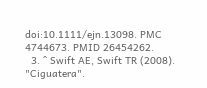doi:10.1111/ejn.13098. PMC 4744673. PMID 26454262.
  3. ^ Swift AE, Swift TR (2008). "Ciguatera".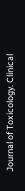Journal of Toxicology. Clinical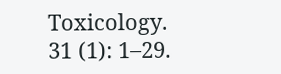Toxicology. 31 (1): 1–29.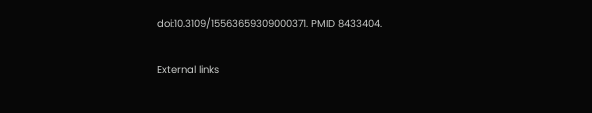doi:10.3109/15563659309000371. PMID 8433404.

External links